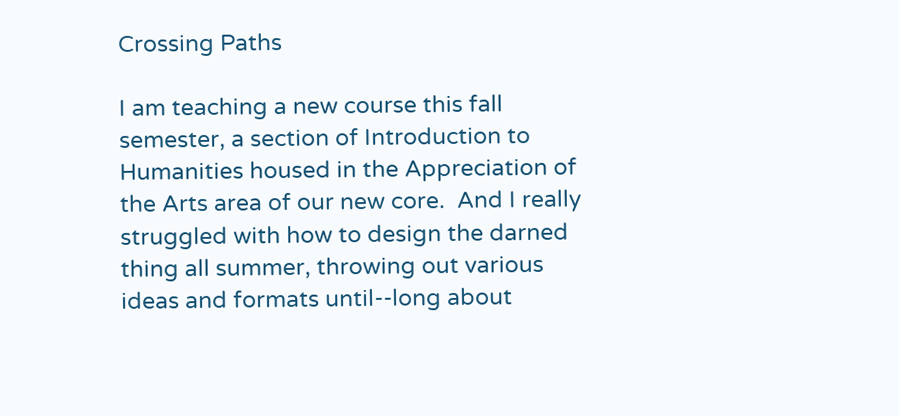Crossing Paths

I am teaching a new course this fall semester, a section of Introduction to Humanities housed in the Appreciation of the Arts area of our new core.  And I really struggled with how to design the darned thing all summer, throwing out various ideas and formats until--long about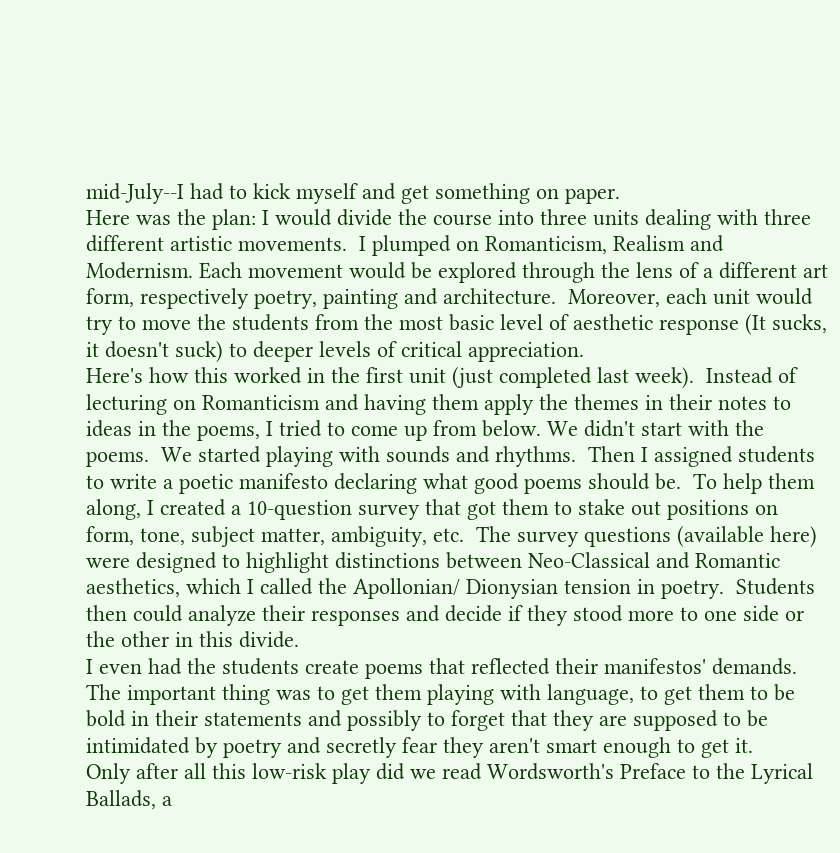mid-July--I had to kick myself and get something on paper.
Here was the plan: I would divide the course into three units dealing with three different artistic movements.  I plumped on Romanticism, Realism and Modernism. Each movement would be explored through the lens of a different art form, respectively poetry, painting and architecture.  Moreover, each unit would try to move the students from the most basic level of aesthetic response (It sucks, it doesn't suck) to deeper levels of critical appreciation.
Here's how this worked in the first unit (just completed last week).  Instead of lecturing on Romanticism and having them apply the themes in their notes to ideas in the poems, I tried to come up from below. We didn't start with the poems.  We started playing with sounds and rhythms.  Then I assigned students to write a poetic manifesto declaring what good poems should be.  To help them along, I created a 10-question survey that got them to stake out positions on form, tone, subject matter, ambiguity, etc.  The survey questions (available here) were designed to highlight distinctions between Neo-Classical and Romantic aesthetics, which I called the Apollonian/ Dionysian tension in poetry.  Students then could analyze their responses and decide if they stood more to one side or the other in this divide.
I even had the students create poems that reflected their manifestos' demands.  The important thing was to get them playing with language, to get them to be bold in their statements and possibly to forget that they are supposed to be intimidated by poetry and secretly fear they aren't smart enough to get it.
Only after all this low-risk play did we read Wordsworth's Preface to the Lyrical Ballads, a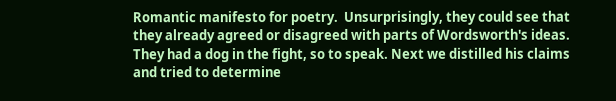Romantic manifesto for poetry.  Unsurprisingly, they could see that they already agreed or disagreed with parts of Wordsworth's ideas.  They had a dog in the fight, so to speak. Next we distilled his claims and tried to determine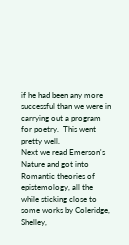if he had been any more successful than we were in carrying out a program for poetry.  This went pretty well.
Next we read Emerson's Nature and got into Romantic theories of epistemology, all the while sticking close to some works by Coleridge, Shelley,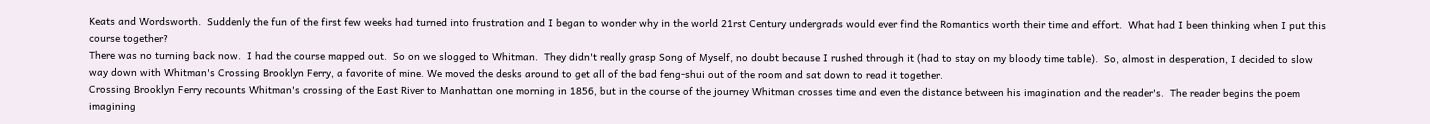Keats and Wordsworth.  Suddenly the fun of the first few weeks had turned into frustration and I began to wonder why in the world 21rst Century undergrads would ever find the Romantics worth their time and effort.  What had I been thinking when I put this course together?
There was no turning back now.  I had the course mapped out.  So on we slogged to Whitman.  They didn't really grasp Song of Myself, no doubt because I rushed through it (had to stay on my bloody time table).  So, almost in desperation, I decided to slow way down with Whitman's Crossing Brooklyn Ferry, a favorite of mine. We moved the desks around to get all of the bad feng-shui out of the room and sat down to read it together.
Crossing Brooklyn Ferry recounts Whitman's crossing of the East River to Manhattan one morning in 1856, but in the course of the journey Whitman crosses time and even the distance between his imagination and the reader's.  The reader begins the poem imagining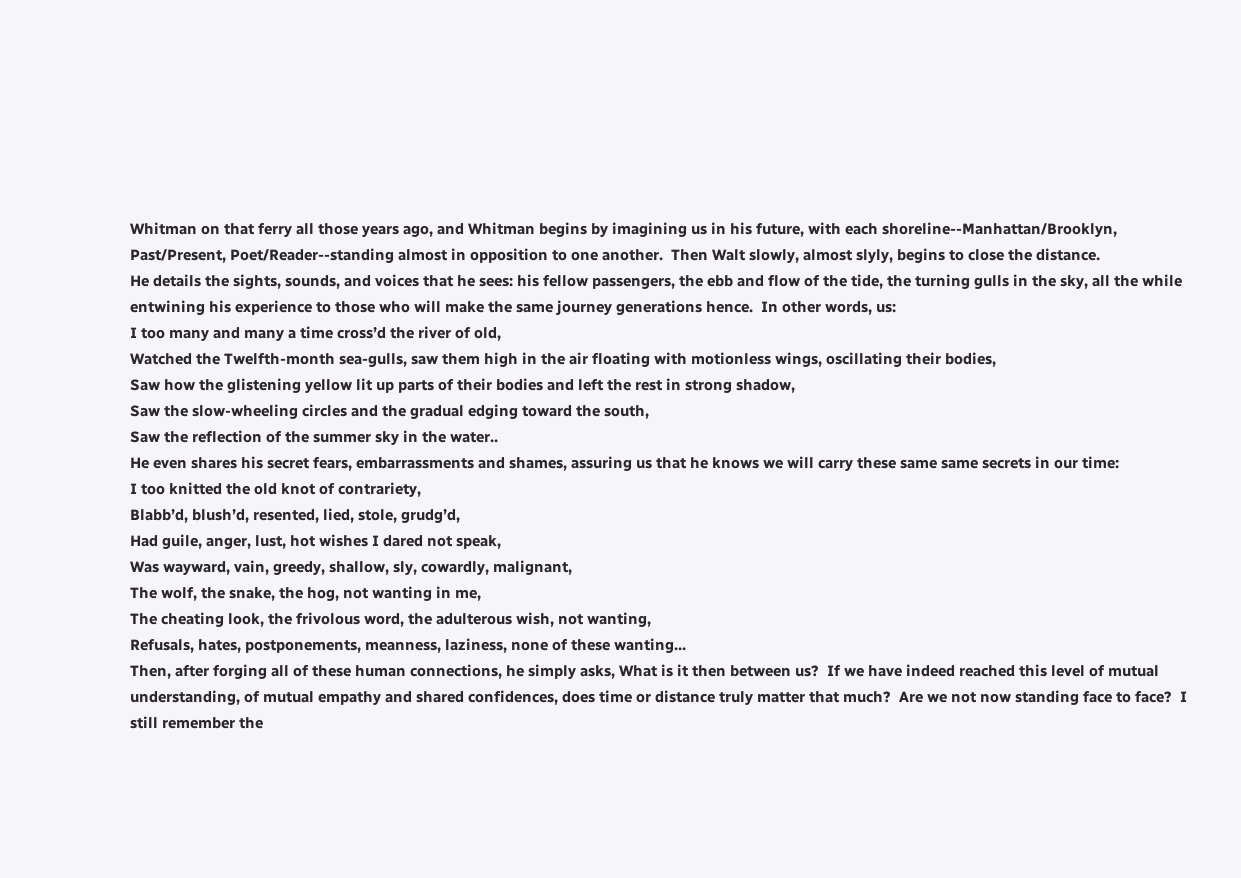Whitman on that ferry all those years ago, and Whitman begins by imagining us in his future, with each shoreline--Manhattan/Brooklyn, Past/Present, Poet/Reader--standing almost in opposition to one another.  Then Walt slowly, almost slyly, begins to close the distance.
He details the sights, sounds, and voices that he sees: his fellow passengers, the ebb and flow of the tide, the turning gulls in the sky, all the while entwining his experience to those who will make the same journey generations hence.  In other words, us:
I too many and many a time cross’d the river of old,
Watched the Twelfth-month sea-gulls, saw them high in the air floating with motionless wings, oscillating their bodies,
Saw how the glistening yellow lit up parts of their bodies and left the rest in strong shadow,
Saw the slow-wheeling circles and the gradual edging toward the south,
Saw the reflection of the summer sky in the water..
He even shares his secret fears, embarrassments and shames, assuring us that he knows we will carry these same same secrets in our time:
I too knitted the old knot of contrariety,
Blabb’d, blush’d, resented, lied, stole, grudg’d,
Had guile, anger, lust, hot wishes I dared not speak,
Was wayward, vain, greedy, shallow, sly, cowardly, malignant,
The wolf, the snake, the hog, not wanting in me,
The cheating look, the frivolous word, the adulterous wish, not wanting,
Refusals, hates, postponements, meanness, laziness, none of these wanting...
Then, after forging all of these human connections, he simply asks, What is it then between us?  If we have indeed reached this level of mutual understanding, of mutual empathy and shared confidences, does time or distance truly matter that much?  Are we not now standing face to face?  I still remember the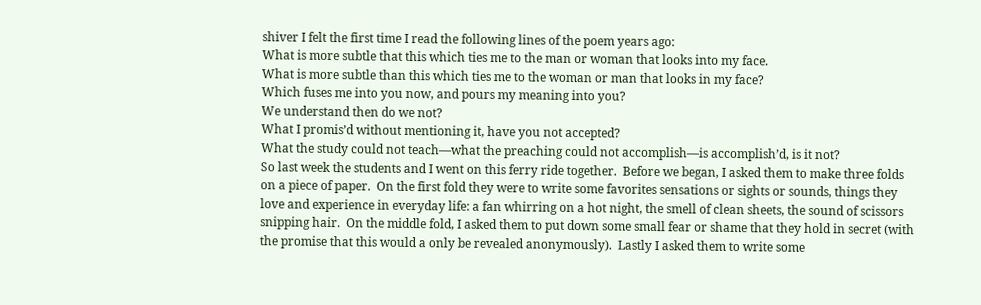shiver I felt the first time I read the following lines of the poem years ago:
What is more subtle that this which ties me to the man or woman that looks into my face.
What is more subtle than this which ties me to the woman or man that looks in my face?
Which fuses me into you now, and pours my meaning into you?
We understand then do we not?
What I promis’d without mentioning it, have you not accepted?
What the study could not teach—what the preaching could not accomplish—is accomplish’d, is it not?
So last week the students and I went on this ferry ride together.  Before we began, I asked them to make three folds on a piece of paper.  On the first fold they were to write some favorites sensations or sights or sounds, things they love and experience in everyday life: a fan whirring on a hot night, the smell of clean sheets, the sound of scissors snipping hair.  On the middle fold, I asked them to put down some small fear or shame that they hold in secret (with the promise that this would a only be revealed anonymously).  Lastly I asked them to write some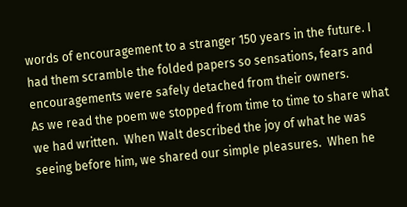words of encouragement to a stranger 150 years in the future. I had them scramble the folded papers so sensations, fears and encouragements were safely detached from their owners.
As we read the poem we stopped from time to time to share what we had written.  When Walt described the joy of what he was seeing before him, we shared our simple pleasures.  When he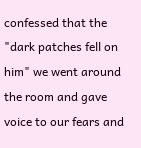confessed that the "dark patches fell on him" we went around the room and gave voice to our fears and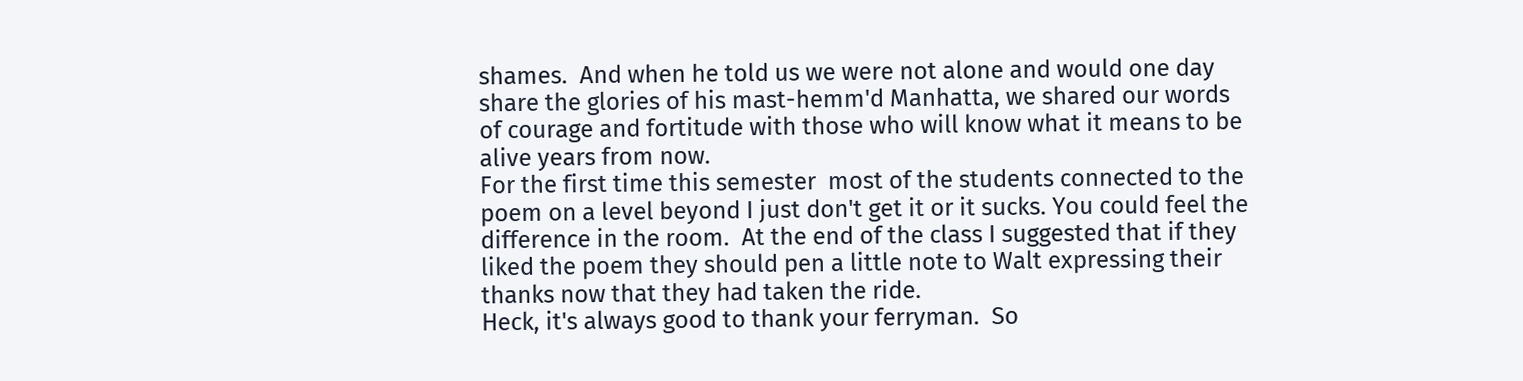shames.  And when he told us we were not alone and would one day share the glories of his mast-hemm'd Manhatta, we shared our words of courage and fortitude with those who will know what it means to be alive years from now.
For the first time this semester  most of the students connected to the poem on a level beyond I just don't get it or it sucks. You could feel the difference in the room.  At the end of the class I suggested that if they liked the poem they should pen a little note to Walt expressing their thanks now that they had taken the ride.
Heck, it's always good to thank your ferryman.  So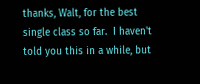thanks, Walt, for the best single class so far.  I haven't told you this in a while, but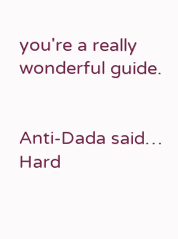you're a really wonderful guide.


Anti-Dada said…
Hard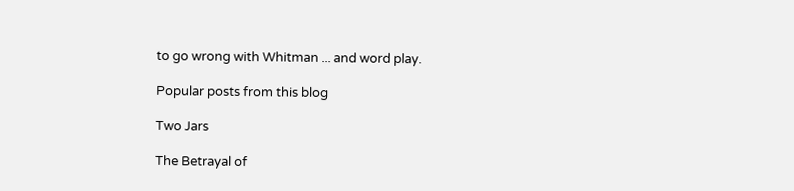to go wrong with Whitman ... and word play.

Popular posts from this blog

Two Jars

The Betrayal of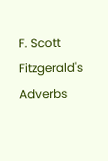F. Scott Fitzgerald's Adverbs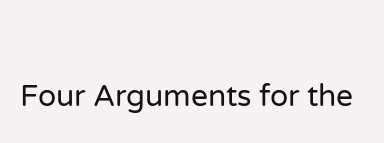Four Arguments for the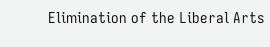Elimination of the Liberal Arts